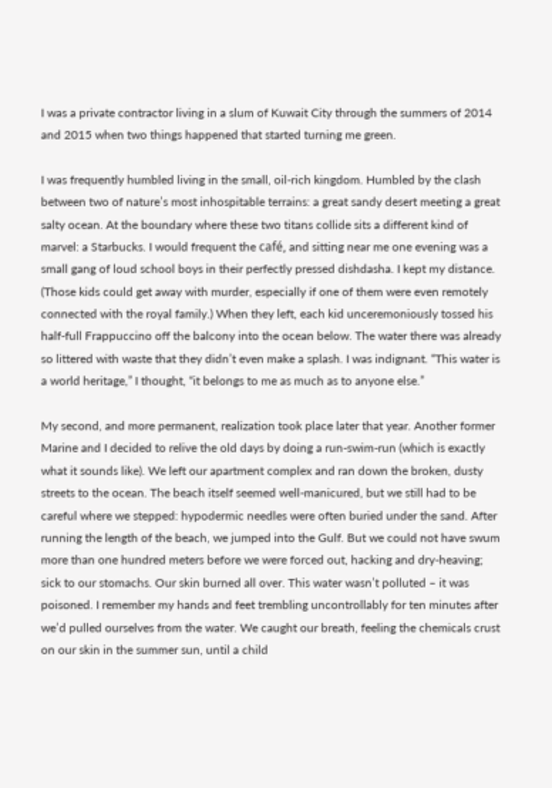I was a private contractor living in a slum of Kuwait City through the summers of 2014 and 2015 when two things happened that started turning me green.

I was frequently humbled living in the small, oil-rich kingdom. Humbled by the clash between two of nature’s most inhospitable terrains: a great sandy desert meeting a great salty ocean. At the boundary where these two titans collide sits a different kind of marvel: a Starbucks. I would frequent the café, and sitting near me one evening was a small gang of loud school boys in their perfectly pressed dishdasha. I kept my distance. (Those kids could get away with murder, especially if one of them were even remotely connected with the royal family.) When they left, each kid unceremoniously tossed his half-full Frappuccino off the balcony into the ocean below. The water there was already so littered with waste that they didn’t even make a splash. I was indignant. “This water is a world heritage,” I thought, “it belongs to me as much as to anyone else.”

My second, and more permanent, realization took place later that year. Another former Marine and I decided to relive the old days by doing a run-swim-run (which is exactly what it sounds like). We left our apartment complex and ran down the broken, dusty streets to the ocean. The beach itself seemed well-manicured, but we still had to be careful where we stepped: hypodermic needles were often buried under the sand. After running the length of the beach, we jumped into the Gulf. But we could not have swum more than one hundred meters before we were forced out, hacking and dry-heaving; sick to our stomachs. Our skin burned all over. This water wasn’t polluted – it was poisoned. I remember my hands and feet trembling uncontrollably for ten minutes after we’d pulled ourselves from the water. We caught our breath, feeling the chemicals crust on our skin in the summer sun, until a child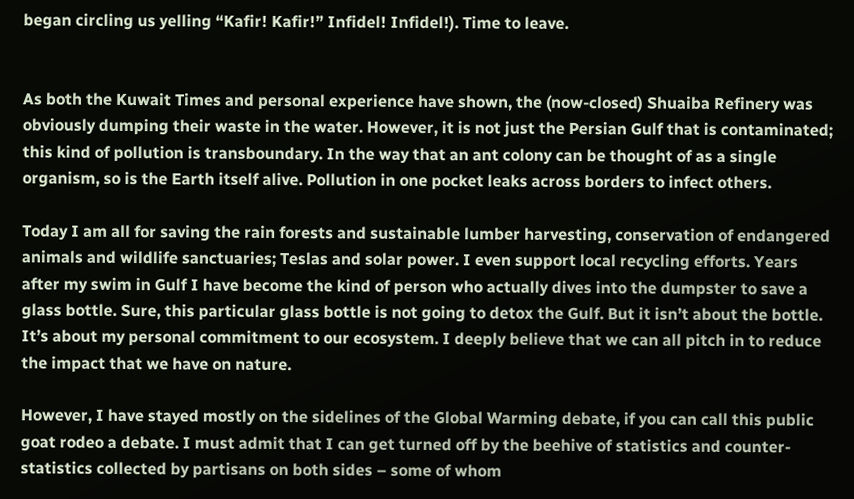began circling us yelling “Kafir! Kafir!” Infidel! Infidel!). Time to leave.


As both the Kuwait Times and personal experience have shown, the (now-closed) Shuaiba Refinery was obviously dumping their waste in the water. However, it is not just the Persian Gulf that is contaminated; this kind of pollution is transboundary. In the way that an ant colony can be thought of as a single organism, so is the Earth itself alive. Pollution in one pocket leaks across borders to infect others.

Today I am all for saving the rain forests and sustainable lumber harvesting, conservation of endangered animals and wildlife sanctuaries; Teslas and solar power. I even support local recycling efforts. Years after my swim in Gulf I have become the kind of person who actually dives into the dumpster to save a glass bottle. Sure, this particular glass bottle is not going to detox the Gulf. But it isn’t about the bottle. It’s about my personal commitment to our ecosystem. I deeply believe that we can all pitch in to reduce the impact that we have on nature.

However, I have stayed mostly on the sidelines of the Global Warming debate, if you can call this public goat rodeo a debate. I must admit that I can get turned off by the beehive of statistics and counter-statistics collected by partisans on both sides – some of whom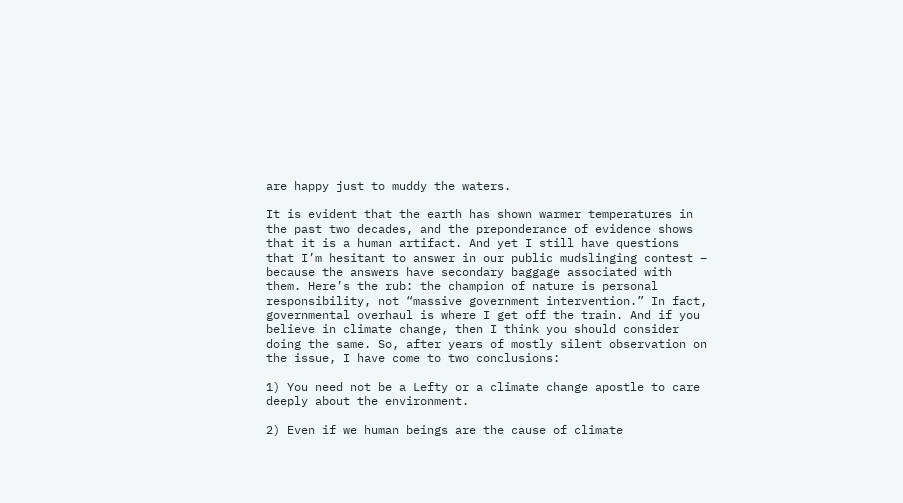are happy just to muddy the waters.

It is evident that the earth has shown warmer temperatures in the past two decades, and the preponderance of evidence shows that it is a human artifact. And yet I still have questions that I’m hesitant to answer in our public mudslinging contest – because the answers have secondary baggage associated with them. Here’s the rub: the champion of nature is personal responsibility, not “massive government intervention.” In fact, governmental overhaul is where I get off the train. And if you believe in climate change, then I think you should consider doing the same. So, after years of mostly silent observation on the issue, I have come to two conclusions:

1) You need not be a Lefty or a climate change apostle to care deeply about the environment.

2) Even if we human beings are the cause of climate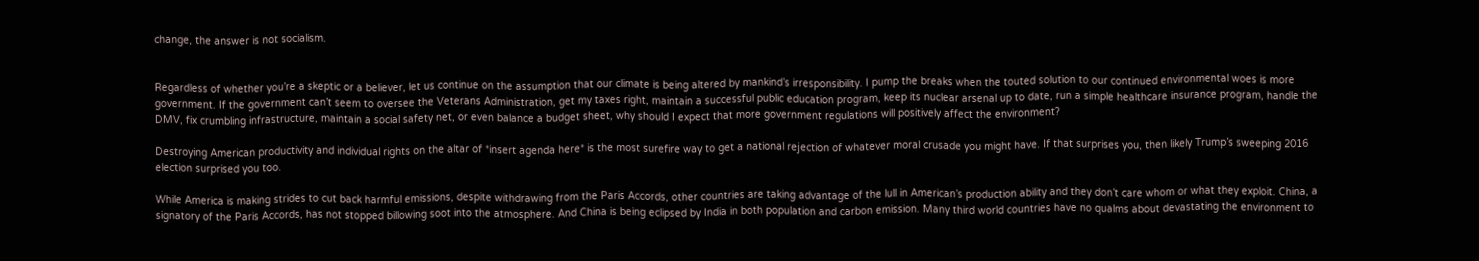change, the answer is not socialism.


Regardless of whether you’re a skeptic or a believer, let us continue on the assumption that our climate is being altered by mankind’s irresponsibility. I pump the breaks when the touted solution to our continued environmental woes is more government. If the government can’t seem to oversee the Veterans Administration, get my taxes right, maintain a successful public education program, keep its nuclear arsenal up to date, run a simple healthcare insurance program, handle the DMV, fix crumbling infrastructure, maintain a social safety net, or even balance a budget sheet, why should I expect that more government regulations will positively affect the environment?

Destroying American productivity and individual rights on the altar of *insert agenda here* is the most surefire way to get a national rejection of whatever moral crusade you might have. If that surprises you, then likely Trump’s sweeping 2016 election surprised you too.

While America is making strides to cut back harmful emissions, despite withdrawing from the Paris Accords, other countries are taking advantage of the lull in American’s production ability and they don’t care whom or what they exploit. China, a signatory of the Paris Accords, has not stopped billowing soot into the atmosphere. And China is being eclipsed by India in both population and carbon emission. Many third world countries have no qualms about devastating the environment to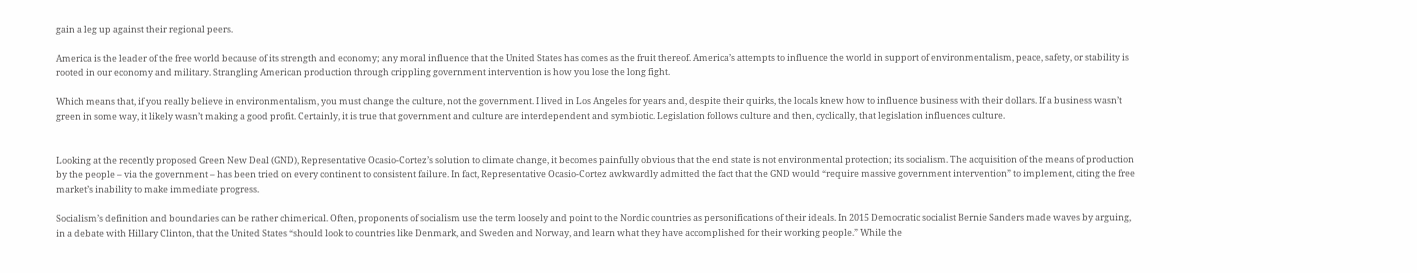gain a leg up against their regional peers.

America is the leader of the free world because of its strength and economy; any moral influence that the United States has comes as the fruit thereof. America’s attempts to influence the world in support of environmentalism, peace, safety, or stability is rooted in our economy and military. Strangling American production through crippling government intervention is how you lose the long fight.

Which means that, if you really believe in environmentalism, you must change the culture, not the government. I lived in Los Angeles for years and, despite their quirks, the locals knew how to influence business with their dollars. If a business wasn’t green in some way, it likely wasn’t making a good profit. Certainly, it is true that government and culture are interdependent and symbiotic. Legislation follows culture and then, cyclically, that legislation influences culture.


Looking at the recently proposed Green New Deal (GND), Representative Ocasio-Cortez’s solution to climate change, it becomes painfully obvious that the end state is not environmental protection; its socialism. The acquisition of the means of production by the people – via the government – has been tried on every continent to consistent failure. In fact, Representative Ocasio-Cortez awkwardly admitted the fact that the GND would “require massive government intervention” to implement, citing the free market’s inability to make immediate progress.

Socialism’s definition and boundaries can be rather chimerical. Often, proponents of socialism use the term loosely and point to the Nordic countries as personifications of their ideals. In 2015 Democratic socialist Bernie Sanders made waves by arguing, in a debate with Hillary Clinton, that the United States “should look to countries like Denmark, and Sweden and Norway, and learn what they have accomplished for their working people.” While the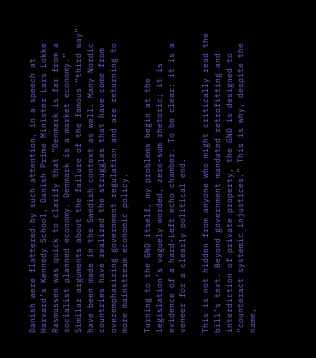Danish were flattered by such attention, in a speech at Harvard’s Kennedy School, Danish Prime Minister Lars Lokke Rasmussen was quick to clarify that “Denmark is far from a socialist planned economy. Denmark is a market economy.” Similar arguments about the failure of the famous “third way” have been made in the Swedish context as well. Many Nordic countries have realized the struggles that have come from overemphasizing government regulation and are returning to more mainstream economic policy.

Turning to the GND itself, my problems begin at the legislation’s vaguely worded, zero-sum rhetoric; it is evidence of a hard-Left echo chamber. To be clear: it is a veneer for a clearly political end.

This is not hidden from anyone who might critically read the bill’s text. Beyond government mandated retrofitting and interdiction of private property, the GND is designed to “counteract systemic injustices.” This is why, despite the name,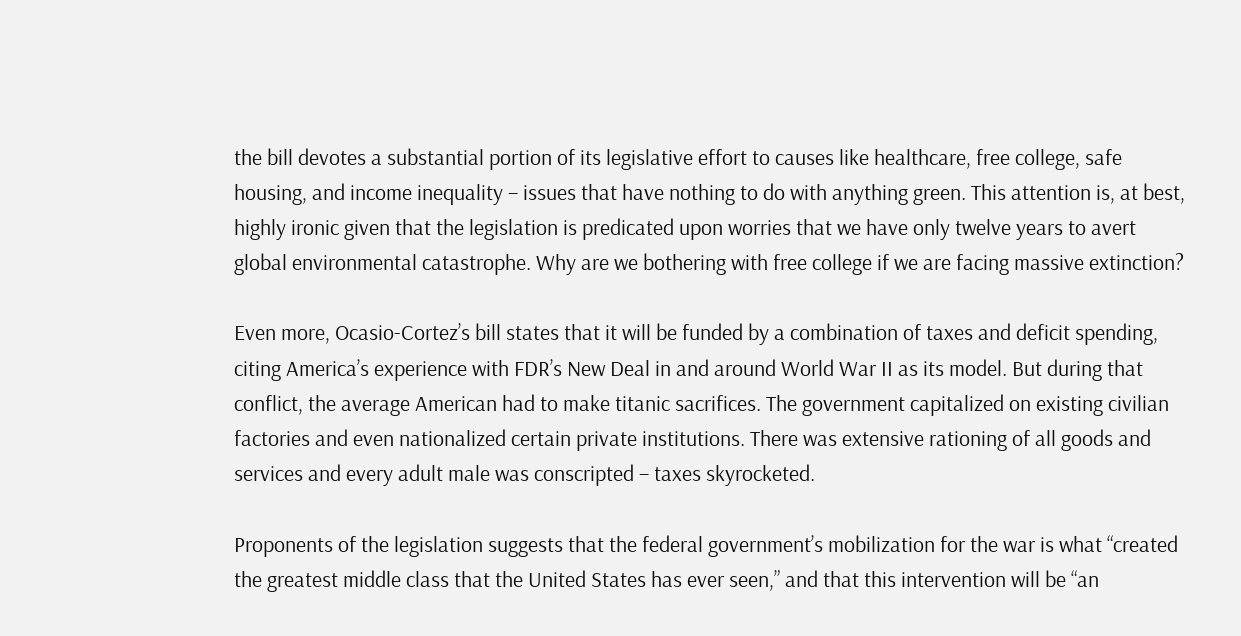the bill devotes a substantial portion of its legislative effort to causes like healthcare, free college, safe housing, and income inequality – issues that have nothing to do with anything green. This attention is, at best, highly ironic given that the legislation is predicated upon worries that we have only twelve years to avert global environmental catastrophe. Why are we bothering with free college if we are facing massive extinction?

Even more, Ocasio-Cortez’s bill states that it will be funded by a combination of taxes and deficit spending, citing America’s experience with FDR’s New Deal in and around World War II as its model. But during that conflict, the average American had to make titanic sacrifices. The government capitalized on existing civilian factories and even nationalized certain private institutions. There was extensive rationing of all goods and services and every adult male was conscripted – taxes skyrocketed.

Proponents of the legislation suggests that the federal government’s mobilization for the war is what “created the greatest middle class that the United States has ever seen,” and that this intervention will be “an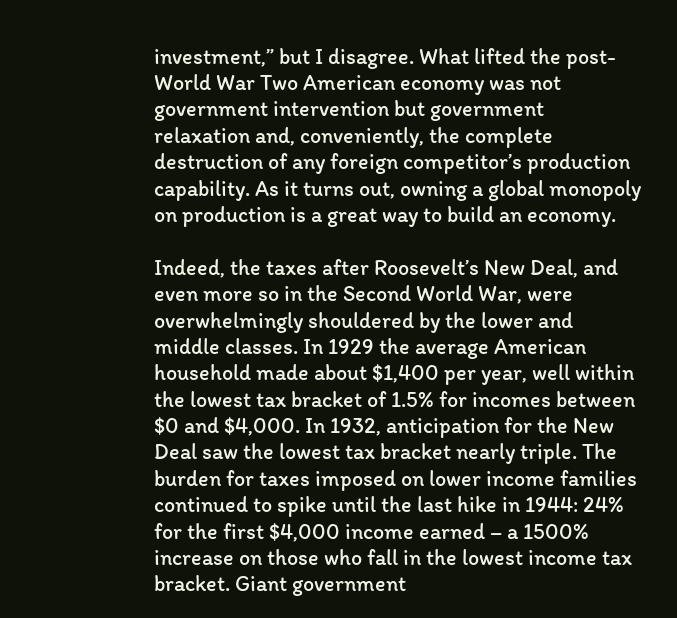investment,” but I disagree. What lifted the post-World War Two American economy was not government intervention but government relaxation and, conveniently, the complete destruction of any foreign competitor’s production capability. As it turns out, owning a global monopoly on production is a great way to build an economy.

Indeed, the taxes after Roosevelt’s New Deal, and even more so in the Second World War, were overwhelmingly shouldered by the lower and middle classes. In 1929 the average American household made about $1,400 per year, well within the lowest tax bracket of 1.5% for incomes between $0 and $4,000. In 1932, anticipation for the New Deal saw the lowest tax bracket nearly triple. The burden for taxes imposed on lower income families continued to spike until the last hike in 1944: 24% for the first $4,000 income earned – a 1500% increase on those who fall in the lowest income tax bracket. Giant government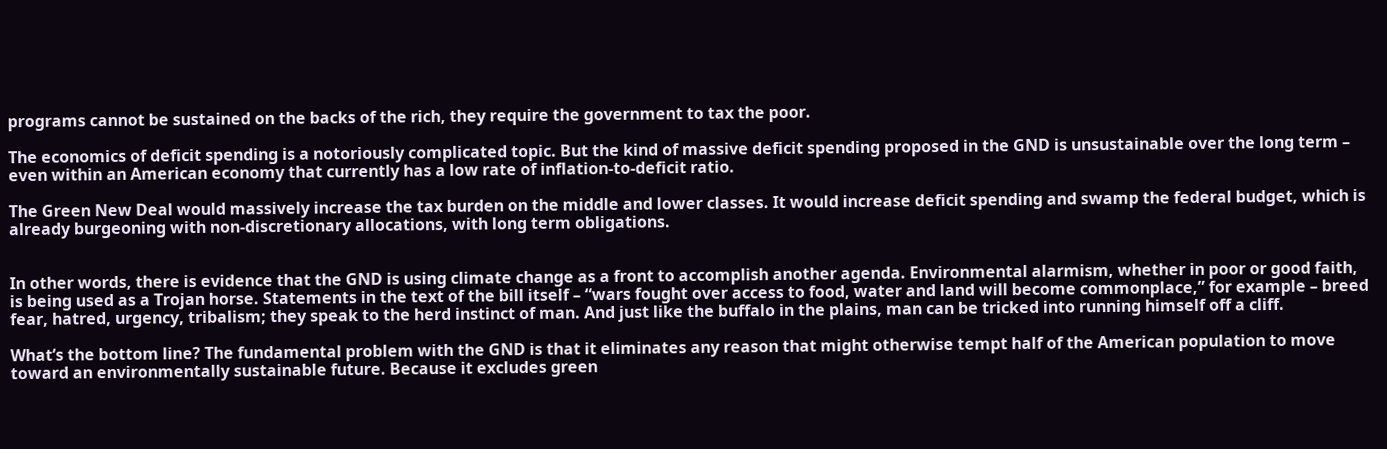programs cannot be sustained on the backs of the rich, they require the government to tax the poor.

The economics of deficit spending is a notoriously complicated topic. But the kind of massive deficit spending proposed in the GND is unsustainable over the long term – even within an American economy that currently has a low rate of inflation-to-deficit ratio.

The Green New Deal would massively increase the tax burden on the middle and lower classes. It would increase deficit spending and swamp the federal budget, which is already burgeoning with non-discretionary allocations, with long term obligations.


In other words, there is evidence that the GND is using climate change as a front to accomplish another agenda. Environmental alarmism, whether in poor or good faith, is being used as a Trojan horse. Statements in the text of the bill itself – “wars fought over access to food, water and land will become commonplace,” for example – breed fear, hatred, urgency, tribalism; they speak to the herd instinct of man. And just like the buffalo in the plains, man can be tricked into running himself off a cliff.

What’s the bottom line? The fundamental problem with the GND is that it eliminates any reason that might otherwise tempt half of the American population to move toward an environmentally sustainable future. Because it excludes green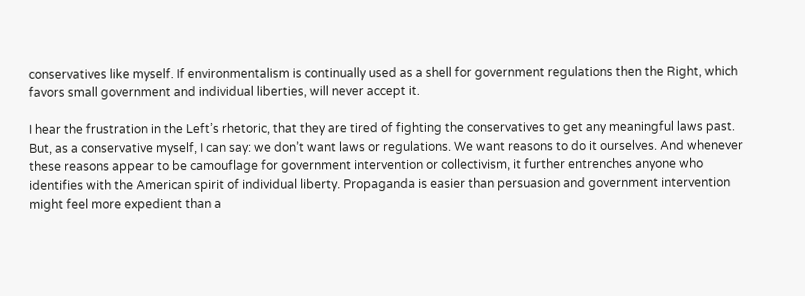conservatives like myself. If environmentalism is continually used as a shell for government regulations then the Right, which favors small government and individual liberties, will never accept it.

I hear the frustration in the Left’s rhetoric, that they are tired of fighting the conservatives to get any meaningful laws past. But, as a conservative myself, I can say: we don’t want laws or regulations. We want reasons to do it ourselves. And whenever these reasons appear to be camouflage for government intervention or collectivism, it further entrenches anyone who identifies with the American spirit of individual liberty. Propaganda is easier than persuasion and government intervention might feel more expedient than a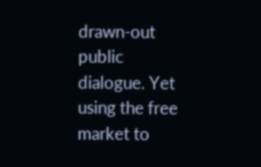drawn-out public dialogue. Yet using the free market to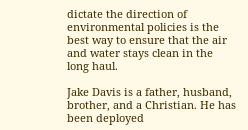dictate the direction of environmental policies is the best way to ensure that the air and water stays clean in the long haul.

Jake Davis is a father, husband, brother, and a Christian. He has been deployed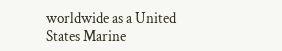worldwide as a United States Marine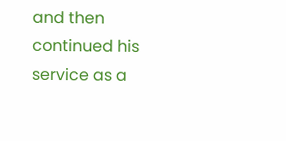and then continued his service as a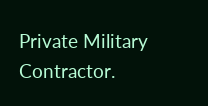Private Military Contractor.